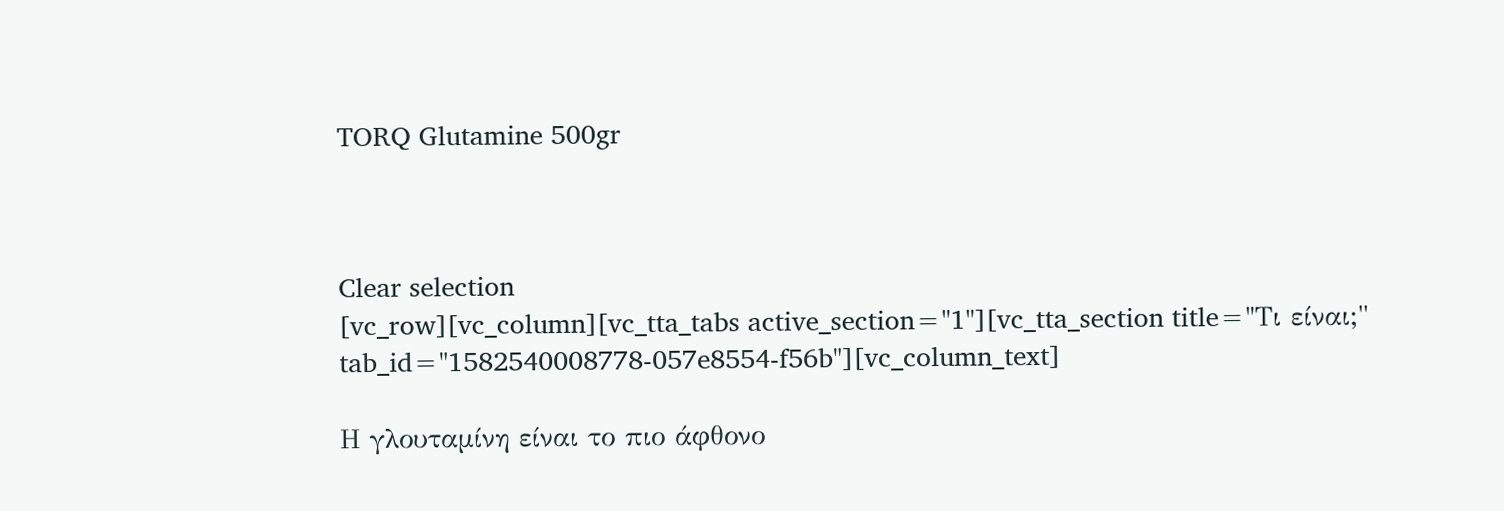TORQ Glutamine 500gr



Clear selection
[vc_row][vc_column][vc_tta_tabs active_section="1"][vc_tta_section title="Τι είναι;" tab_id="1582540008778-057e8554-f56b"][vc_column_text]

Η γλουταμίνη είναι το πιο άφθονο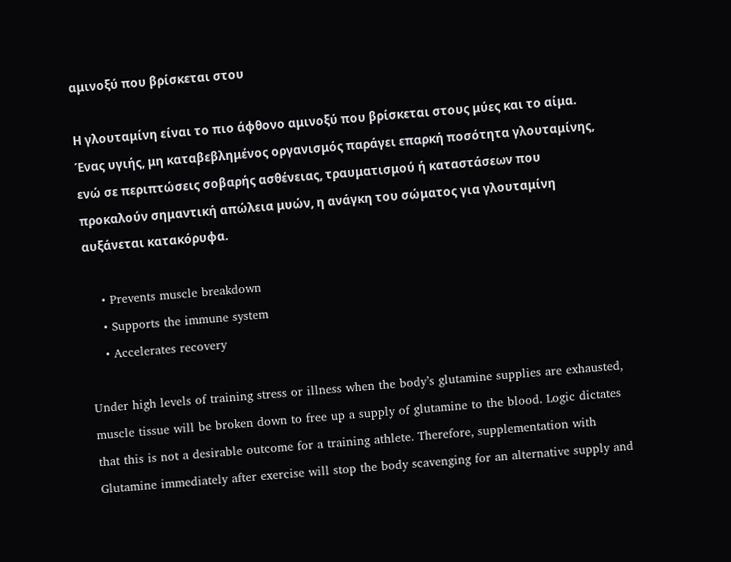αμινοξύ που βρίσκεται στου

Η γλουταμίνη είναι το πιο άφθονο αμινοξύ που βρίσκεται στους μύες και το αίμα. Ένας υγιής, μη καταβεβλημένος οργανισμός παράγει επαρκή ποσότητα γλουταμίνης, ενώ σε περιπτώσεις σοβαρής ασθένειας, τραυματισμού ή καταστάσεων που προκαλούν σημαντική απώλεια μυών, η ανάγκη του σώματος για γλουταμίνη αυξάνεται κατακόρυφα.

    • Prevents muscle breakdown
    • Supports the immune system
    • Accelerates recovery

Under high levels of training stress or illness when the body’s glutamine supplies are exhausted, muscle tissue will be broken down to free up a supply of glutamine to the blood. Logic dictates that this is not a desirable outcome for a training athlete. Therefore, supplementation with Glutamine immediately after exercise will stop the body scavenging for an alternative supply and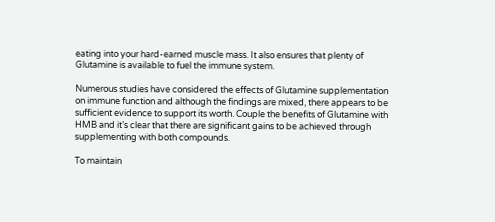eating into your hard-earned muscle mass. It also ensures that plenty of Glutamine is available to fuel the immune system.

Numerous studies have considered the effects of Glutamine supplementation on immune function and although the findings are mixed, there appears to be sufficient evidence to support its worth. Couple the benefits of Glutamine with HMB and it’s clear that there are significant gains to be achieved through supplementing with both compounds.

To maintain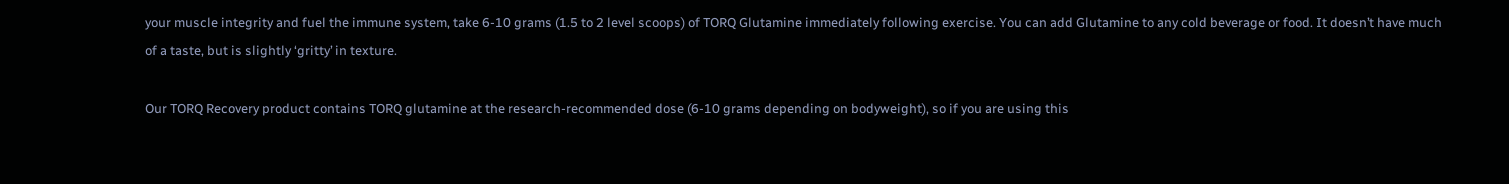your muscle integrity and fuel the immune system, take 6-10 grams (1.5 to 2 level scoops) of TORQ Glutamine immediately following exercise. You can add Glutamine to any cold beverage or food. It doesn’t have much of a taste, but is slightly ‘gritty’ in texture.

Our TORQ Recovery product contains TORQ glutamine at the research-recommended dose (6-10 grams depending on bodyweight), so if you are using this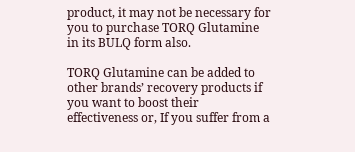product, it may not be necessary for you to purchase TORQ Glutamine in its BULQ form also.

TORQ Glutamine can be added to other brands’ recovery products if you want to boost their effectiveness or, If you suffer from a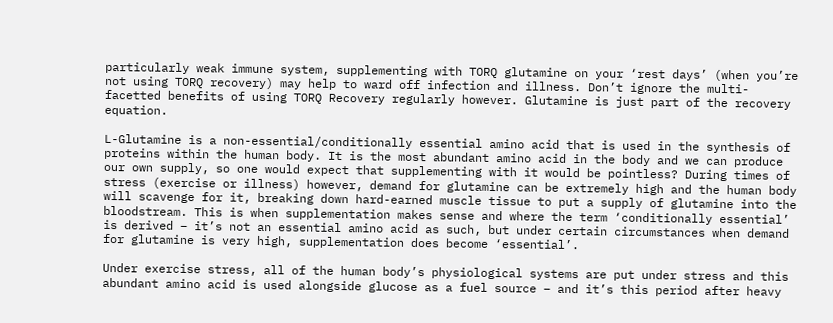particularly weak immune system, supplementing with TORQ glutamine on your ‘rest days’ (when you’re not using TORQ recovery) may help to ward off infection and illness. Don’t ignore the multi-facetted benefits of using TORQ Recovery regularly however. Glutamine is just part of the recovery equation.

L-Glutamine is a non-essential/conditionally essential amino acid that is used in the synthesis of proteins within the human body. It is the most abundant amino acid in the body and we can produce our own supply, so one would expect that supplementing with it would be pointless? During times of stress (exercise or illness) however, demand for glutamine can be extremely high and the human body will scavenge for it, breaking down hard-earned muscle tissue to put a supply of glutamine into the bloodstream. This is when supplementation makes sense and where the term ‘conditionally essential’ is derived – it’s not an essential amino acid as such, but under certain circumstances when demand for glutamine is very high, supplementation does become ‘essential’.

Under exercise stress, all of the human body’s physiological systems are put under stress and this abundant amino acid is used alongside glucose as a fuel source – and it’s this period after heavy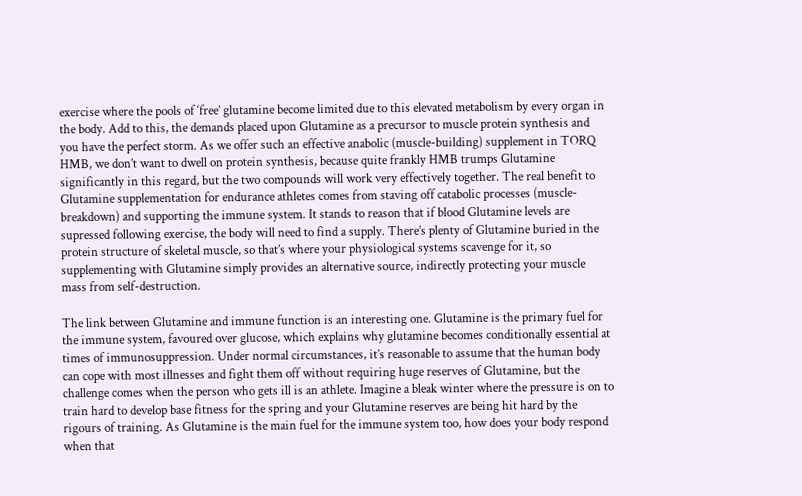exercise where the pools of ‘free’ glutamine become limited due to this elevated metabolism by every organ in the body. Add to this, the demands placed upon Glutamine as a precursor to muscle protein synthesis and you have the perfect storm. As we offer such an effective anabolic (muscle-building) supplement in TORQ HMB, we don’t want to dwell on protein synthesis, because quite frankly HMB trumps Glutamine significantly in this regard, but the two compounds will work very effectively together. The real benefit to Glutamine supplementation for endurance athletes comes from staving off catabolic processes (muscle-breakdown) and supporting the immune system. It stands to reason that if blood Glutamine levels are supressed following exercise, the body will need to find a supply. There’s plenty of Glutamine buried in the protein structure of skeletal muscle, so that’s where your physiological systems scavenge for it, so supplementing with Glutamine simply provides an alternative source, indirectly protecting your muscle mass from self-destruction.

The link between Glutamine and immune function is an interesting one. Glutamine is the primary fuel for the immune system, favoured over glucose, which explains why glutamine becomes conditionally essential at times of immunosuppression. Under normal circumstances, it’s reasonable to assume that the human body can cope with most illnesses and fight them off without requiring huge reserves of Glutamine, but the challenge comes when the person who gets ill is an athlete. Imagine a bleak winter where the pressure is on to train hard to develop base fitness for the spring and your Glutamine reserves are being hit hard by the rigours of training. As Glutamine is the main fuel for the immune system too, how does your body respond when that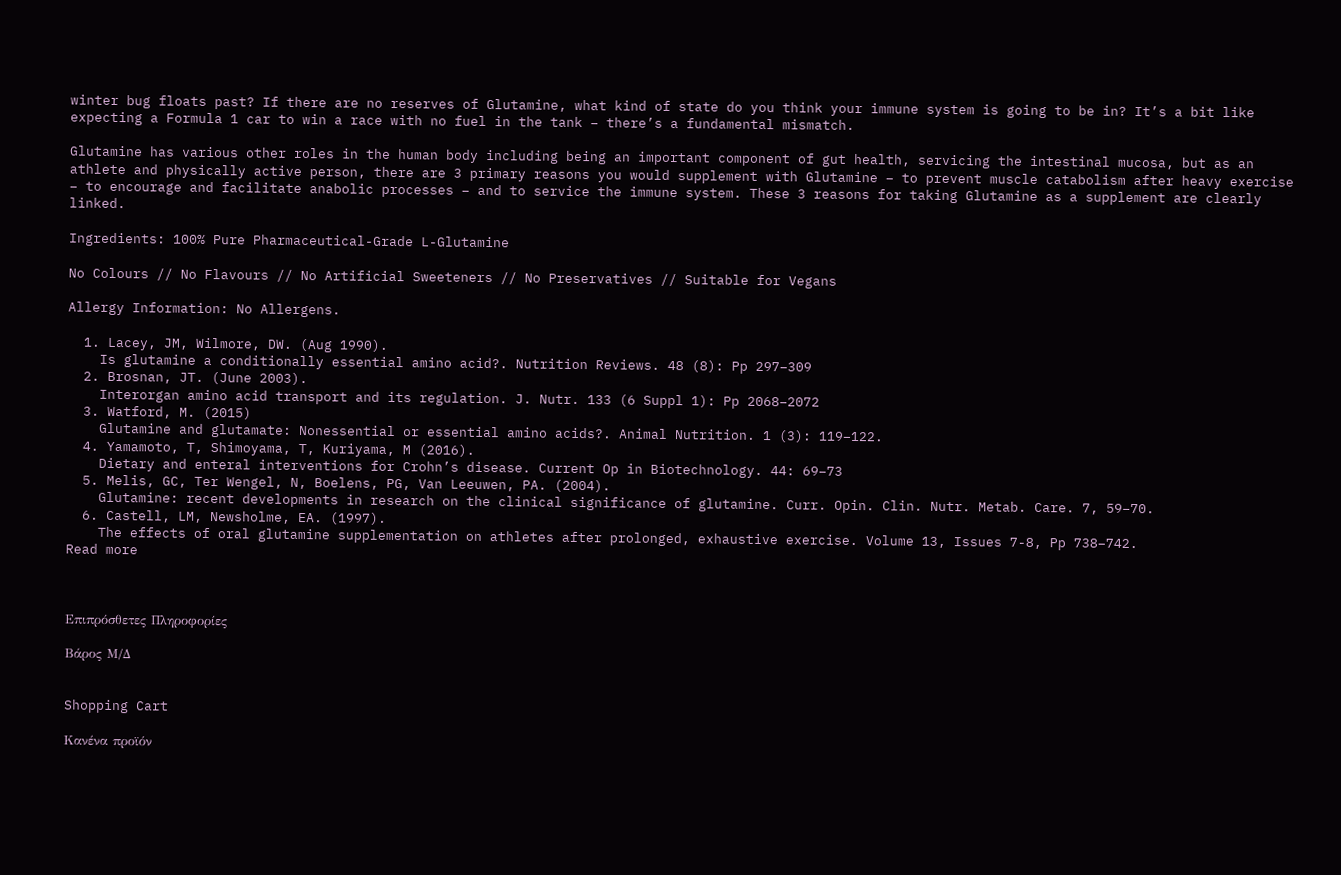winter bug floats past? If there are no reserves of Glutamine, what kind of state do you think your immune system is going to be in? It’s a bit like expecting a Formula 1 car to win a race with no fuel in the tank – there’s a fundamental mismatch.

Glutamine has various other roles in the human body including being an important component of gut health, servicing the intestinal mucosa, but as an athlete and physically active person, there are 3 primary reasons you would supplement with Glutamine – to prevent muscle catabolism after heavy exercise – to encourage and facilitate anabolic processes – and to service the immune system. These 3 reasons for taking Glutamine as a supplement are clearly linked.

Ingredients: 100% Pure Pharmaceutical-Grade L-Glutamine

No Colours // No Flavours // No Artificial Sweeteners // No Preservatives // Suitable for Vegans

Allergy Information: No Allergens.

  1. Lacey, JM, Wilmore, DW. (Aug 1990).
    Is glutamine a conditionally essential amino acid?. Nutrition Reviews. 48 (8): Pp 297–309
  2. Brosnan, JT. (June 2003).
    Interorgan amino acid transport and its regulation. J. Nutr. 133 (6 Suppl 1): Pp 2068–2072
  3. Watford, M. (2015)
    Glutamine and glutamate: Nonessential or essential amino acids?. Animal Nutrition. 1 (3): 119–122.
  4. Yamamoto, T, Shimoyama, T, Kuriyama, M (2016).
    Dietary and enteral interventions for Crohn’s disease. Current Op in Biotechnology. 44: 69–73
  5. Melis, GC, Ter Wengel, N, Boelens, PG, Van Leeuwen, PA. (2004).
    Glutamine: recent developments in research on the clinical significance of glutamine. Curr. Opin. Clin. Nutr. Metab. Care. 7, 59–70.
  6. Castell, LM, Newsholme, EA. (1997).
    The effects of oral glutamine supplementation on athletes after prolonged, exhaustive exercise. Volume 13, Issues 7-8, Pp 738–742.
Read more



Επιπρόσθετες Πληροφορίες

Βάρος Μ/Δ


Shopping Cart

Κανένα προϊόν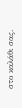στο καλάθι σας.